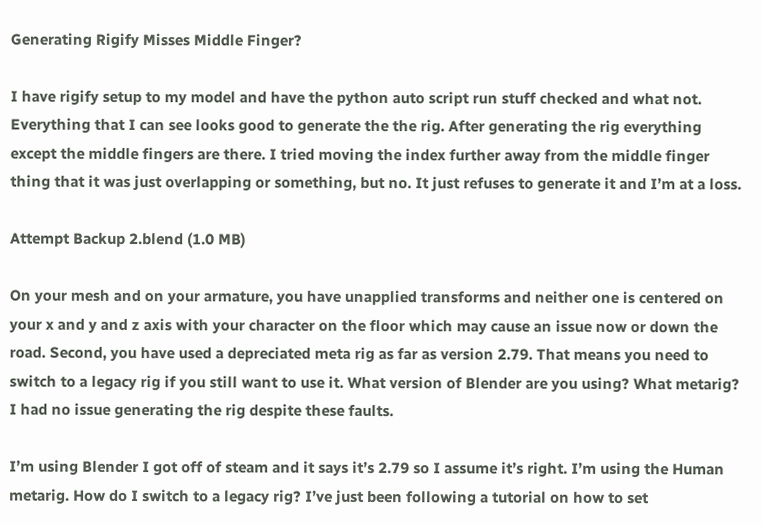Generating Rigify Misses Middle Finger?

I have rigify setup to my model and have the python auto script run stuff checked and what not. Everything that I can see looks good to generate the the rig. After generating the rig everything except the middle fingers are there. I tried moving the index further away from the middle finger thing that it was just overlapping or something, but no. It just refuses to generate it and I’m at a loss.

Attempt Backup 2.blend (1.0 MB)

On your mesh and on your armature, you have unapplied transforms and neither one is centered on your x and y and z axis with your character on the floor which may cause an issue now or down the road. Second, you have used a depreciated meta rig as far as version 2.79. That means you need to switch to a legacy rig if you still want to use it. What version of Blender are you using? What metarig? I had no issue generating the rig despite these faults.

I’m using Blender I got off of steam and it says it’s 2.79 so I assume it’s right. I’m using the Human metarig. How do I switch to a legacy rig? I’ve just been following a tutorial on how to set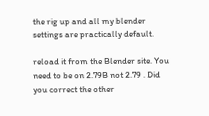the rig up and all my blender settings are practically default.

reload it from the Blender site. You need to be on 2.79B not 2.79 . Did you correct the other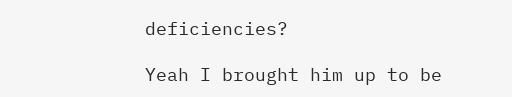deficiencies?

Yeah I brought him up to be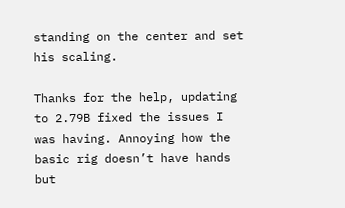standing on the center and set his scaling.

Thanks for the help, updating to 2.79B fixed the issues I was having. Annoying how the basic rig doesn’t have hands but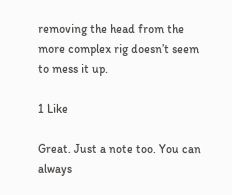removing the head from the more complex rig doesn’t seem to mess it up.

1 Like

Great. Just a note too. You can always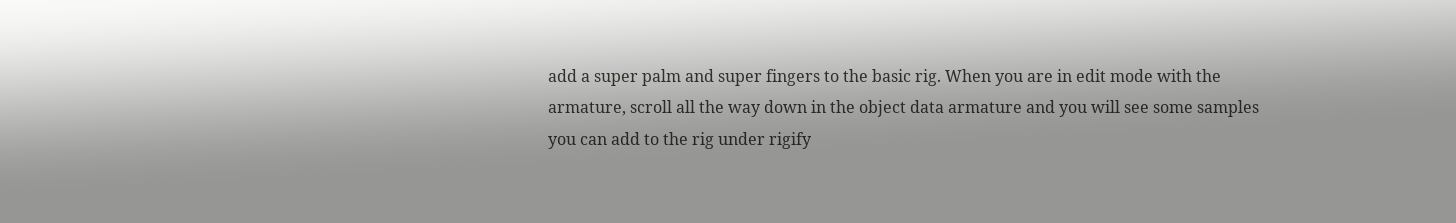add a super palm and super fingers to the basic rig. When you are in edit mode with the armature, scroll all the way down in the object data armature and you will see some samples you can add to the rig under rigify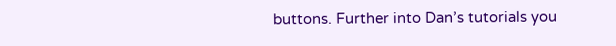buttons. Further into Dan’s tutorials you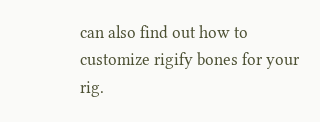can also find out how to customize rigify bones for your rig.